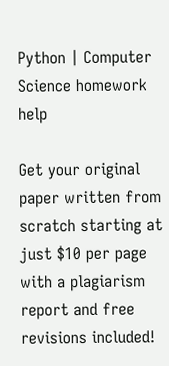Python | Computer Science homework help

Get your original paper written from scratch starting at just $10 per page with a plagiarism report and free revisions included!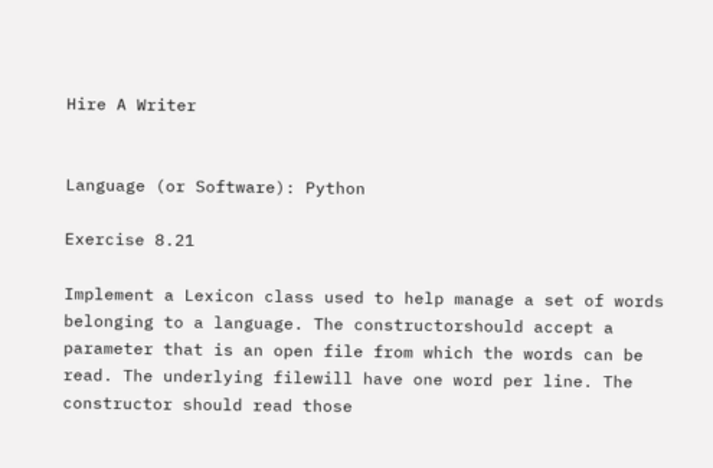Hire A Writer


Language (or Software): Python

Exercise 8.21

Implement a Lexicon class used to help manage a set of words belonging to a language. The constructorshould accept a parameter that is an open file from which the words can be read. The underlying filewill have one word per line. The constructor should read those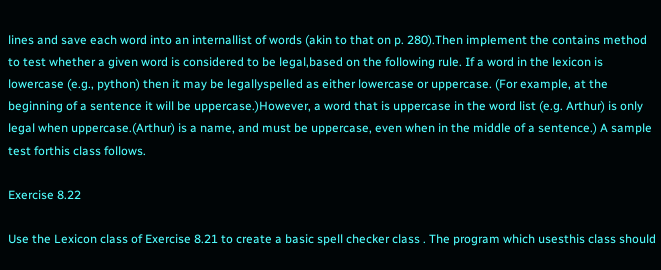lines and save each word into an internallist of words (akin to that on p. 280).Then implement the contains method to test whether a given word is considered to be legal,based on the following rule. If a word in the lexicon is lowercase (e.g., python) then it may be legallyspelled as either lowercase or uppercase. (For example, at the beginning of a sentence it will be uppercase.)However, a word that is uppercase in the word list (e.g. Arthur) is only legal when uppercase.(Arthur) is a name, and must be uppercase, even when in the middle of a sentence.) A sample test forthis class follows.

Exercise 8.22

Use the Lexicon class of Exercise 8.21 to create a basic spell checker class . The program which usesthis class should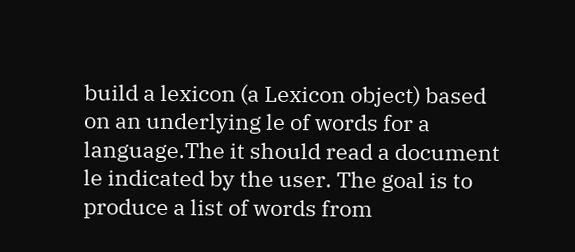build a lexicon (a Lexicon object) based on an underlying le of words for a language.The it should read a document le indicated by the user. The goal is to produce a list of words from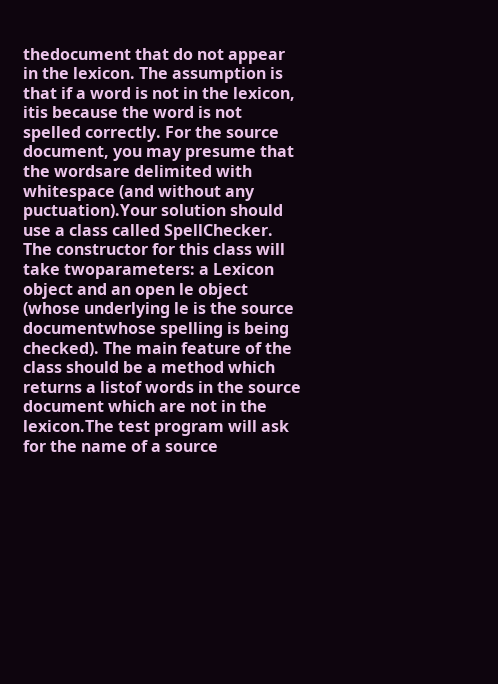thedocument that do not appear in the lexicon. The assumption is that if a word is not in the lexicon, itis because the word is not spelled correctly. For the source document, you may presume that the wordsare delimited with whitespace (and without any puctuation).Your solution should use a class called SpellChecker. The constructor for this class will take twoparameters: a Lexicon object and an open le object (whose underlying le is the source documentwhose spelling is being checked). The main feature of the class should be a method which returns a listof words in the source document which are not in the lexicon.The test program will ask for the name of a source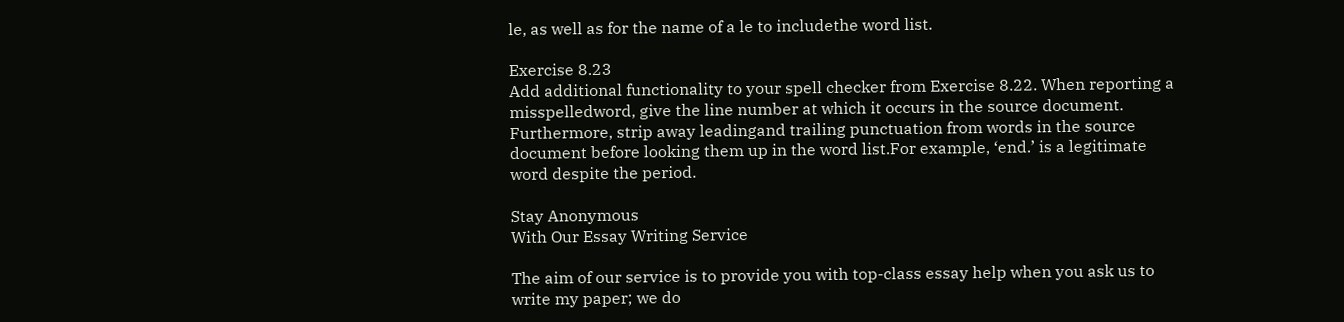le, as well as for the name of a le to includethe word list.

Exercise 8.23
Add additional functionality to your spell checker from Exercise 8.22. When reporting a misspelledword, give the line number at which it occurs in the source document. Furthermore, strip away leadingand trailing punctuation from words in the source document before looking them up in the word list.For example, ‘end.’ is a legitimate word despite the period.

Stay Anonymous
With Our Essay Writing Service

The aim of our service is to provide you with top-class essay help when you ask us to write my paper; we do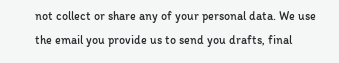not collect or share any of your personal data. We use the email you provide us to send you drafts, final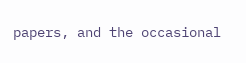papers, and the occasional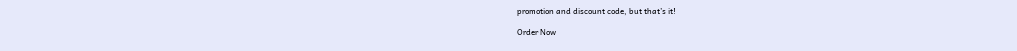promotion and discount code, but that’s it!

Order Now